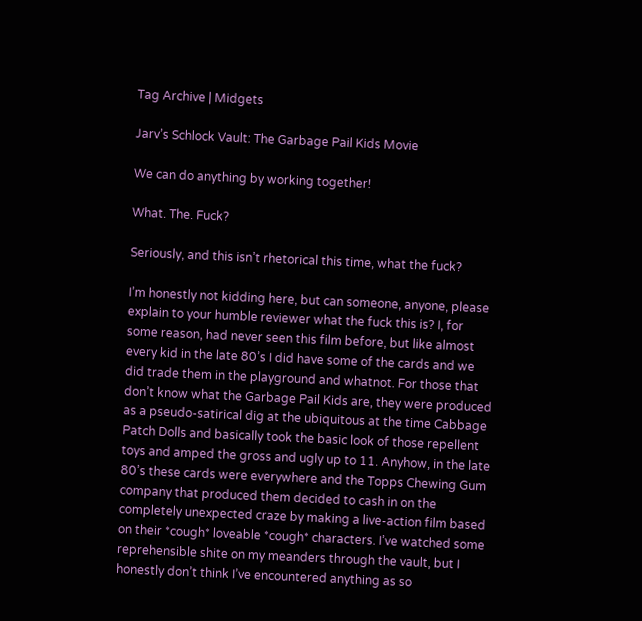Tag Archive | Midgets

Jarv’s Schlock Vault: The Garbage Pail Kids Movie

We can do anything by working together!

What. The. Fuck?

Seriously, and this isn’t rhetorical this time, what the fuck?

I’m honestly not kidding here, but can someone, anyone, please explain to your humble reviewer what the fuck this is? I, for some reason, had never seen this film before, but like almost every kid in the late 80’s I did have some of the cards and we did trade them in the playground and whatnot. For those that don’t know what the Garbage Pail Kids are, they were produced as a pseudo-satirical dig at the ubiquitous at the time Cabbage Patch Dolls and basically took the basic look of those repellent toys and amped the gross and ugly up to 11. Anyhow, in the late 80’s these cards were everywhere and the Topps Chewing Gum company that produced them decided to cash in on the completely unexpected craze by making a live-action film based on their *cough* loveable *cough* characters. I’ve watched some reprehensible shite on my meanders through the vault, but I honestly don’t think I’ve encountered anything as so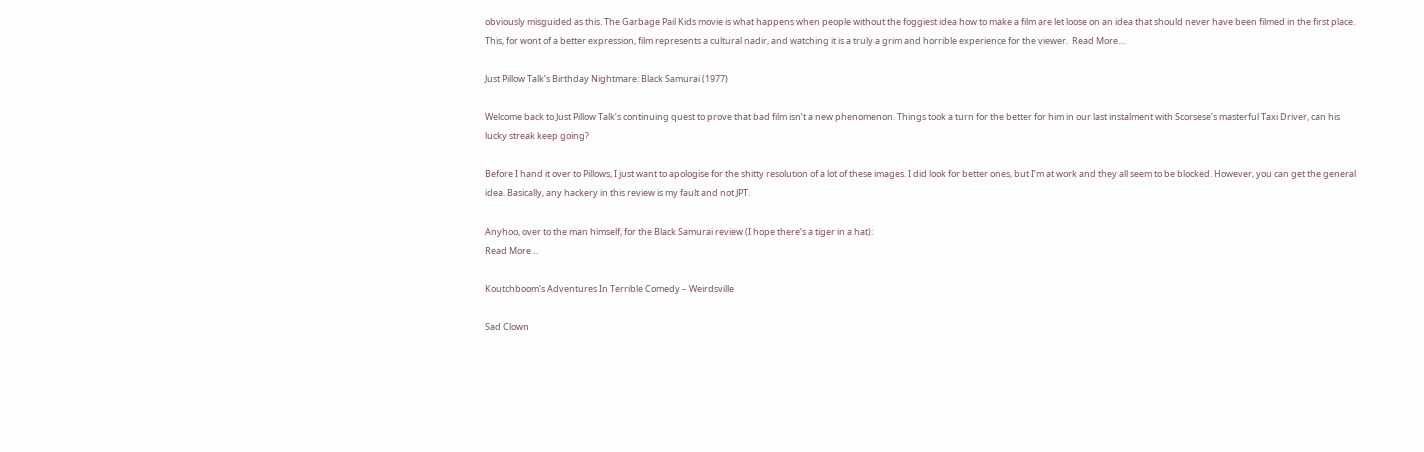obviously misguided as this. The Garbage Pail Kids movie is what happens when people without the foggiest idea how to make a film are let loose on an idea that should never have been filmed in the first place. This, for wont of a better expression, film represents a cultural nadir, and watching it is a truly a grim and horrible experience for the viewer.  Read More…

Just Pillow Talk’s Birthday Nightmare: Black Samurai (1977)

Welcome back to Just Pillow Talk’s continuing quest to prove that bad film isn’t a new phenomenon. Things took a turn for the better for him in our last instalment with Scorsese’s masterful Taxi Driver, can his lucky streak keep going?

Before I hand it over to Pillows, I just want to apologise for the shitty resolution of a lot of these images. I did look for better ones, but I’m at work and they all seem to be blocked. However, you can get the general idea. Basically, any hackery in this review is my fault and not JPT.

Anyhoo, over to the man himself, for the Black Samurai review (I hope there’s a tiger in a hat):
Read More…

Koutchboom’s Adventures In Terrible Comedy – Weirdsville

Sad Clown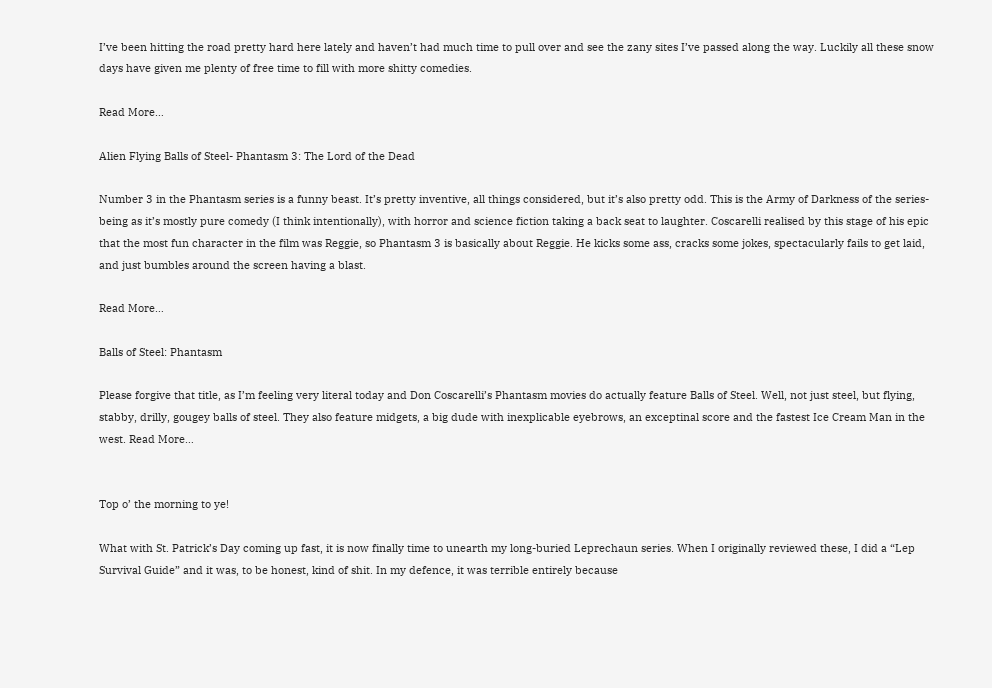I’ve been hitting the road pretty hard here lately and haven’t had much time to pull over and see the zany sites I’ve passed along the way. Luckily all these snow days have given me plenty of free time to fill with more shitty comedies.

Read More…

Alien Flying Balls of Steel- Phantasm 3: The Lord of the Dead

Number 3 in the Phantasm series is a funny beast. It’s pretty inventive, all things considered, but it’s also pretty odd. This is the Army of Darkness of the series- being as it’s mostly pure comedy (I think intentionally), with horror and science fiction taking a back seat to laughter. Coscarelli realised by this stage of his epic that the most fun character in the film was Reggie, so Phantasm 3 is basically about Reggie. He kicks some ass, cracks some jokes, spectacularly fails to get laid, and just bumbles around the screen having a blast.

Read More…

Balls of Steel: Phantasm

Please forgive that title, as I’m feeling very literal today and Don Coscarelli’s Phantasm movies do actually feature Balls of Steel. Well, not just steel, but flying, stabby, drilly, gougey balls of steel. They also feature midgets, a big dude with inexplicable eyebrows, an exceptinal score and the fastest Ice Cream Man in the west. Read More…


Top o’ the morning to ye!

What with St. Patrick’s Day coming up fast, it is now finally time to unearth my long-buried Leprechaun series. When I originally reviewed these, I did a “Lep Survival Guide” and it was, to be honest, kind of shit. In my defence, it was terrible entirely because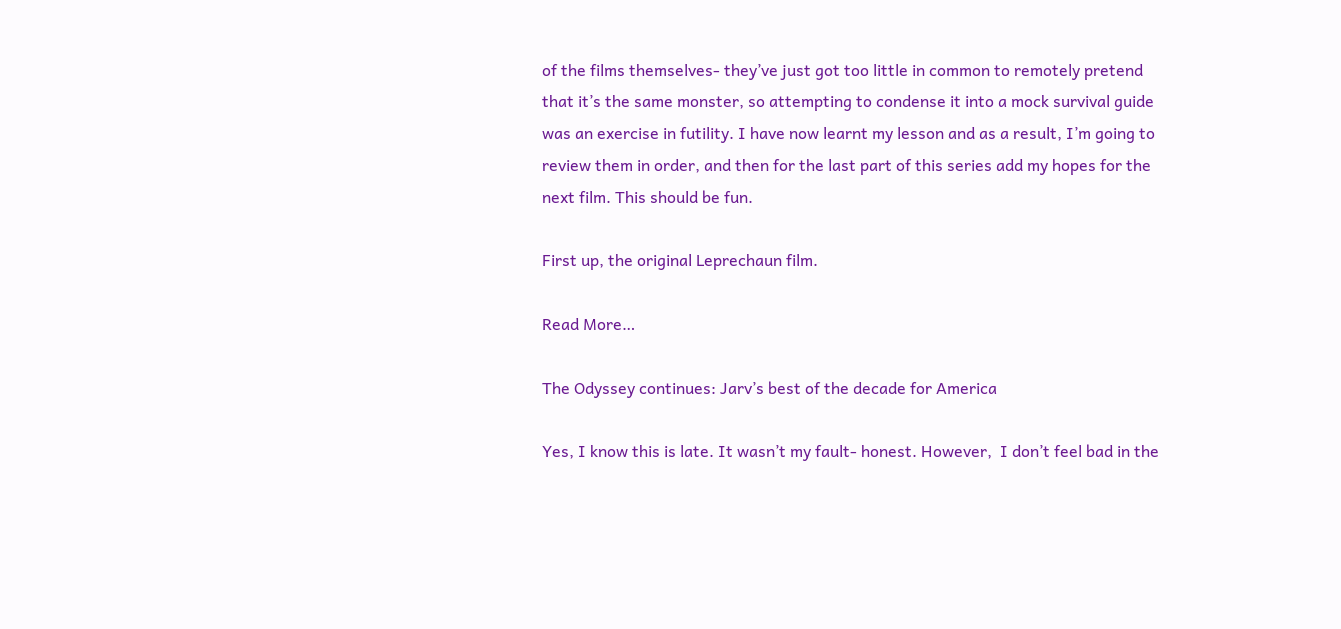of the films themselves- they’ve just got too little in common to remotely pretend that it’s the same monster, so attempting to condense it into a mock survival guide was an exercise in futility. I have now learnt my lesson and as a result, I’m going to review them in order, and then for the last part of this series add my hopes for the next film. This should be fun.

First up, the original Leprechaun film.

Read More…

The Odyssey continues: Jarv’s best of the decade for America

Yes, I know this is late. It wasn’t my fault- honest. However,  I don’t feel bad in the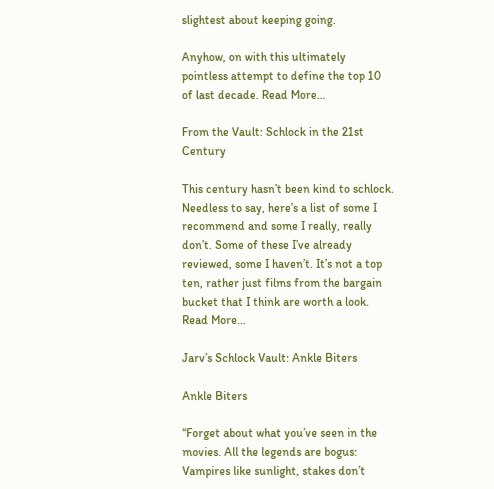slightest about keeping going.

Anyhow, on with this ultimately pointless attempt to define the top 10 of last decade. Read More…

From the Vault: Schlock in the 21st Century

This century hasn’t been kind to schlock. Needless to say, here’s a list of some I recommend and some I really, really don’t. Some of these I’ve already reviewed, some I haven’t. It’s not a top ten, rather just films from the bargain bucket that I think are worth a look. Read More…

Jarv’s Schlock Vault: Ankle Biters

Ankle Biters

“Forget about what you’ve seen in the movies. All the legends are bogus: Vampires like sunlight, stakes don’t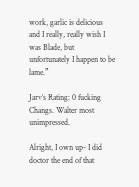work, garlic is delicious and I really, really wish I was Blade, but unfortunately I happen to be lame.”

Jarv’s Rating: 0 fucking Changs. Walter most unimpressed.

Alright, I own up- I did doctor the end of that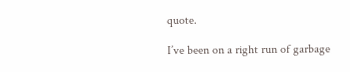quote.

I’ve been on a right run of garbage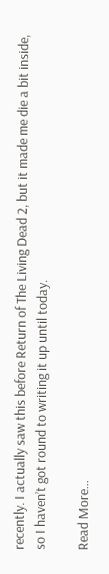recently. I actually saw this before Return of The Living Dead 2, but it made me die a bit inside, so I haven’t got round to writing it up until today.

Read More…